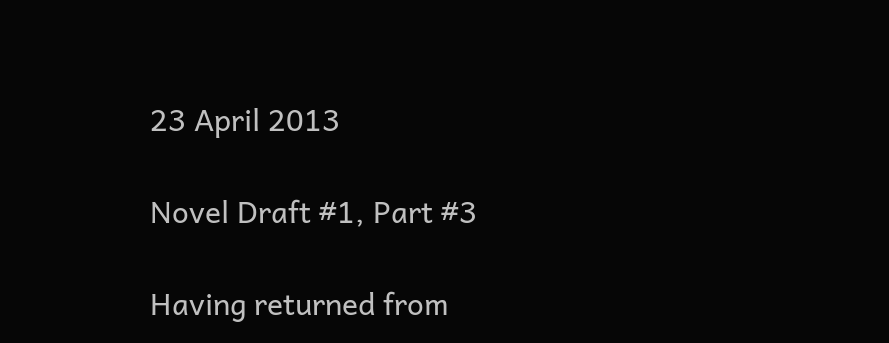23 April 2013

Novel Draft #1, Part #3

Having returned from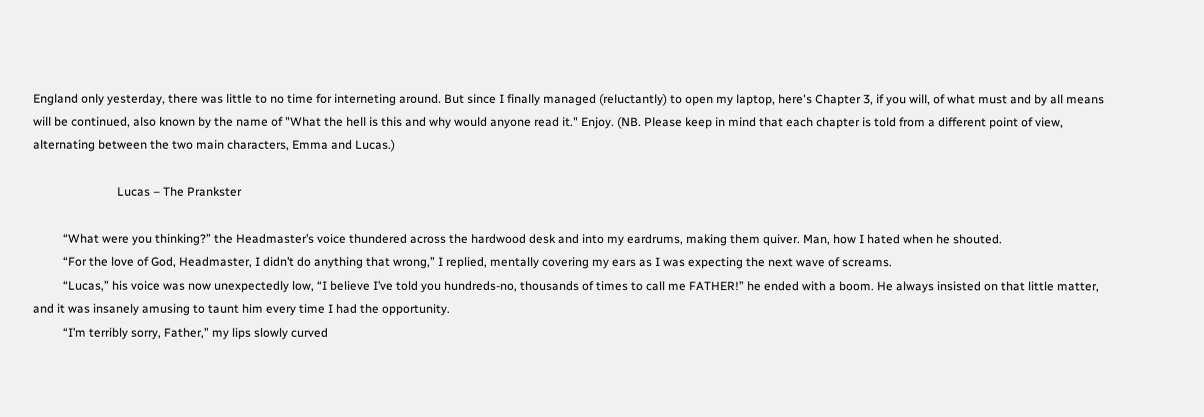England only yesterday, there was little to no time for interneting around. But since I finally managed (reluctantly) to open my laptop, here's Chapter 3, if you will, of what must and by all means will be continued, also known by the name of "What the hell is this and why would anyone read it." Enjoy. (NB. Please keep in mind that each chapter is told from a different point of view, alternating between the two main characters, Emma and Lucas.)

                            Lucas – The Prankster

          “What were you thinking?” the Headmaster’s voice thundered across the hardwood desk and into my eardrums, making them quiver. Man, how I hated when he shouted.
          “For the love of God, Headmaster, I didn’t do anything that wrong,” I replied, mentally covering my ears as I was expecting the next wave of screams.
          “Lucas,” his voice was now unexpectedly low, “I believe I’ve told you hundreds-no, thousands of times to call me FATHER!” he ended with a boom. He always insisted on that little matter, and it was insanely amusing to taunt him every time I had the opportunity.
          “I’m terribly sorry, Father,” my lips slowly curved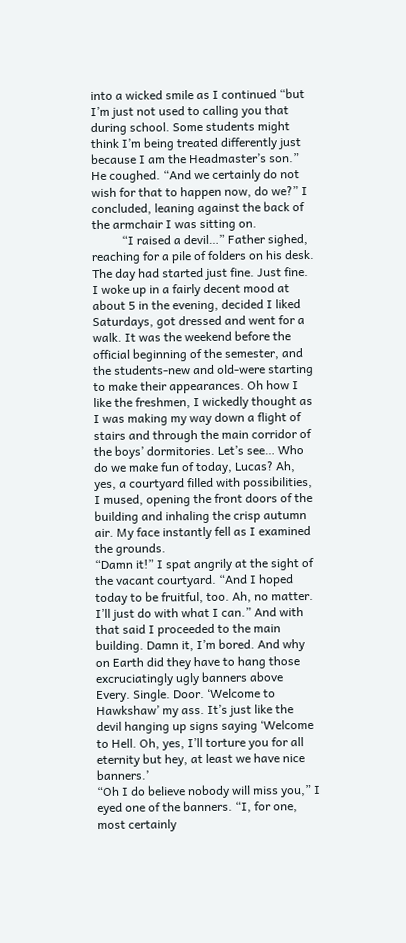into a wicked smile as I continued “but I’m just not used to calling you that during school. Some students might think I’m being treated differently just because I am the Headmaster’s son.” He coughed. “And we certainly do not wish for that to happen now, do we?” I concluded, leaning against the back of the armchair I was sitting on.
          “I raised a devil…” Father sighed, reaching for a pile of folders on his desk.
The day had started just fine. Just fine. I woke up in a fairly decent mood at about 5 in the evening, decided I liked Saturdays, got dressed and went for a walk. It was the weekend before the official beginning of the semester, and the students-new and old-were starting to make their appearances. Oh how I like the freshmen, I wickedly thought as I was making my way down a flight of stairs and through the main corridor of the boys’ dormitories. Let’s see… Who do we make fun of today, Lucas? Ah, yes, a courtyard filled with possibilities, I mused, opening the front doors of the building and inhaling the crisp autumn air. My face instantly fell as I examined the grounds.
“Damn it!” I spat angrily at the sight of the vacant courtyard. “And I hoped today to be fruitful, too. Ah, no matter. I’ll just do with what I can.” And with that said I proceeded to the main building. Damn it, I’m bored. And why on Earth did they have to hang those excruciatingly ugly banners above Every. Single. Door. ‘Welcome to Hawkshaw’ my ass. It’s just like the devil hanging up signs saying ‘Welcome to Hell. Oh, yes, I’ll torture you for all eternity but hey, at least we have nice banners.’
“Oh I do believe nobody will miss you,” I eyed one of the banners. “I, for one, most certainly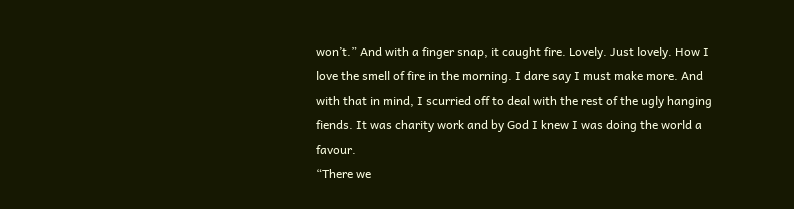won’t.” And with a finger snap, it caught fire. Lovely. Just lovely. How I love the smell of fire in the morning. I dare say I must make more. And with that in mind, I scurried off to deal with the rest of the ugly hanging fiends. It was charity work and by God I knew I was doing the world a favour.
“There we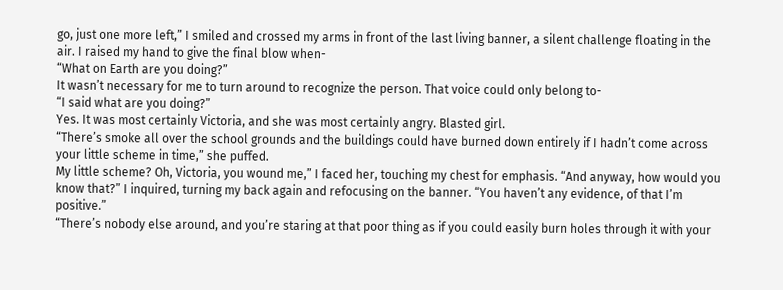go, just one more left,” I smiled and crossed my arms in front of the last living banner, a silent challenge floating in the air. I raised my hand to give the final blow when-
“What on Earth are you doing?”
It wasn’t necessary for me to turn around to recognize the person. That voice could only belong to-
“I said what are you doing?”
Yes. It was most certainly Victoria, and she was most certainly angry. Blasted girl.
“There’s smoke all over the school grounds and the buildings could have burned down entirely if I hadn’t come across your little scheme in time,” she puffed.
My little scheme? Oh, Victoria, you wound me,” I faced her, touching my chest for emphasis. “And anyway, how would you know that?” I inquired, turning my back again and refocusing on the banner. “You haven’t any evidence, of that I’m positive.”
“There’s nobody else around, and you’re staring at that poor thing as if you could easily burn holes through it with your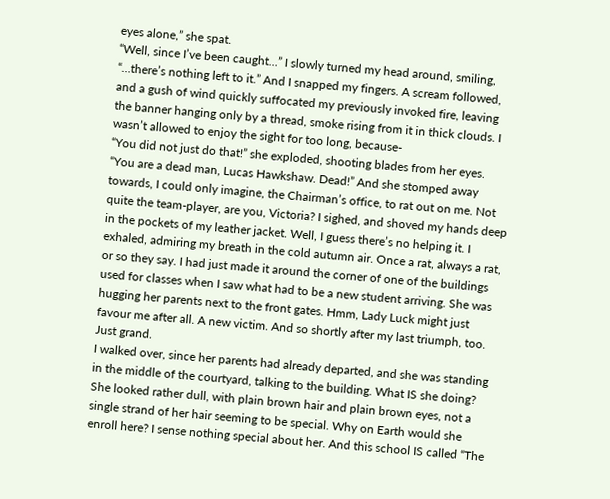eyes alone,” she spat.
“Well, since I’ve been caught…” I slowly turned my head around, smiling, “…there’s nothing left to it.” And I snapped my fingers. A scream followed, and a gush of wind quickly suffocated my previously invoked fire, leaving the banner hanging only by a thread, smoke rising from it in thick clouds. I wasn’t allowed to enjoy the sight for too long, because-
“You did not just do that!” she exploded, shooting blades from her eyes. “You are a dead man, Lucas Hawkshaw. Dead!” And she stomped away towards, I could only imagine, the Chairman’s office, to rat out on me. Not quite the team-player, are you, Victoria? I sighed, and shoved my hands deep in the pockets of my leather jacket. Well, I guess there’s no helping it. I exhaled, admiring my breath in the cold autumn air. Once a rat, always a rat, or so they say. I had just made it around the corner of one of the buildings used for classes when I saw what had to be a new student arriving. She was hugging her parents next to the front gates. Hmm, Lady Luck might just favour me after all. A new victim. And so shortly after my last triumph, too. Just grand.
I walked over, since her parents had already departed, and she was standing in the middle of the courtyard, talking to the building. What IS she doing? She looked rather dull, with plain brown hair and plain brown eyes, not a single strand of her hair seeming to be special. Why on Earth would she enroll here? I sense nothing special about her. And this school IS called “The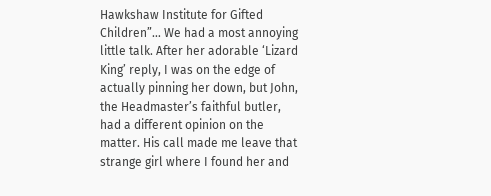Hawkshaw Institute for Gifted Children”… We had a most annoying little talk. After her adorable ‘Lizard King’ reply, I was on the edge of actually pinning her down, but John, the Headmaster’s faithful butler, had a different opinion on the matter. His call made me leave that strange girl where I found her and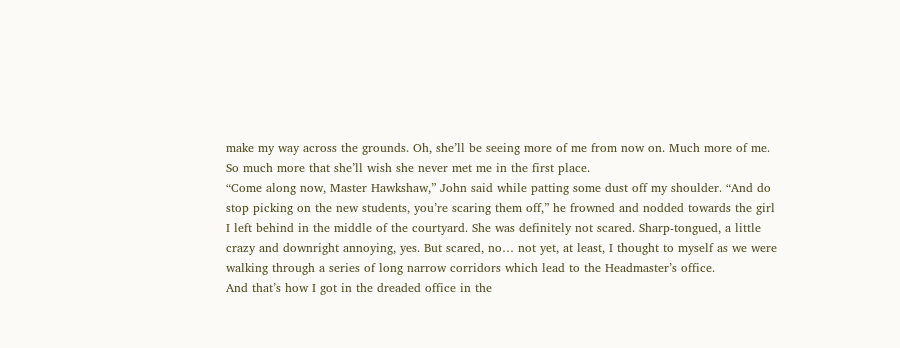make my way across the grounds. Oh, she’ll be seeing more of me from now on. Much more of me. So much more that she’ll wish she never met me in the first place.
“Come along now, Master Hawkshaw,” John said while patting some dust off my shoulder. “And do stop picking on the new students, you’re scaring them off,” he frowned and nodded towards the girl I left behind in the middle of the courtyard. She was definitely not scared. Sharp-tongued, a little crazy and downright annoying, yes. But scared, no… not yet, at least, I thought to myself as we were walking through a series of long narrow corridors which lead to the Headmaster’s office.
And that’s how I got in the dreaded office in the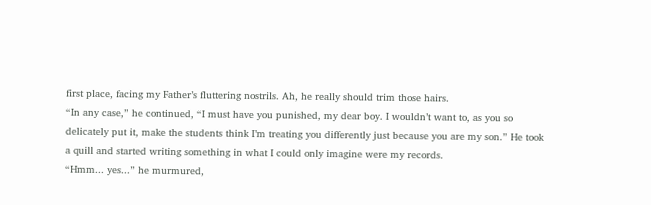first place, facing my Father’s fluttering nostrils. Ah, he really should trim those hairs.
“In any case,” he continued, “I must have you punished, my dear boy. I wouldn’t want to, as you so delicately put it, make the students think I’m treating you differently just because you are my son.” He took a quill and started writing something in what I could only imagine were my records.
“Hmm... yes...” he murmured,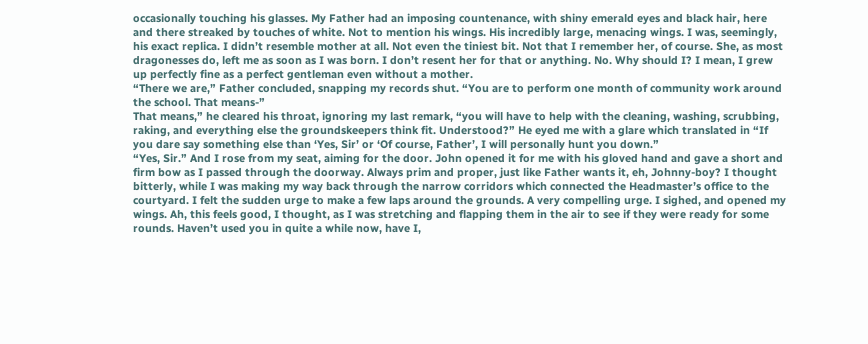occasionally touching his glasses. My Father had an imposing countenance, with shiny emerald eyes and black hair, here and there streaked by touches of white. Not to mention his wings. His incredibly large, menacing wings. I was, seemingly, his exact replica. I didn’t resemble mother at all. Not even the tiniest bit. Not that I remember her, of course. She, as most dragonesses do, left me as soon as I was born. I don’t resent her for that or anything. No. Why should I? I mean, I grew up perfectly fine as a perfect gentleman even without a mother.
“There we are,” Father concluded, snapping my records shut. “You are to perform one month of community work around the school. That means-”
That means,” he cleared his throat, ignoring my last remark, “you will have to help with the cleaning, washing, scrubbing, raking, and everything else the groundskeepers think fit. Understood?” He eyed me with a glare which translated in “If you dare say something else than ‘Yes, Sir’ or ‘Of course, Father’, I will personally hunt you down.”
“Yes, Sir.” And I rose from my seat, aiming for the door. John opened it for me with his gloved hand and gave a short and firm bow as I passed through the doorway. Always prim and proper, just like Father wants it, eh, Johnny-boy? I thought bitterly, while I was making my way back through the narrow corridors which connected the Headmaster’s office to the courtyard. I felt the sudden urge to make a few laps around the grounds. A very compelling urge. I sighed, and opened my wings. Ah, this feels good, I thought, as I was stretching and flapping them in the air to see if they were ready for some rounds. Haven’t used you in quite a while now, have I,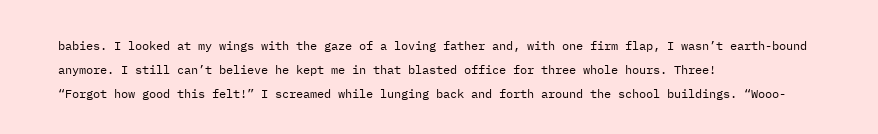babies. I looked at my wings with the gaze of a loving father and, with one firm flap, I wasn’t earth-bound anymore. I still can’t believe he kept me in that blasted office for three whole hours. Three!
“Forgot how good this felt!” I screamed while lunging back and forth around the school buildings. “Wooo-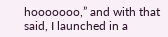hooooooo,” and with that said, I launched in a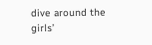dive around the girls’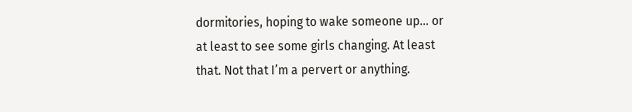dormitories, hoping to wake someone up... or at least to see some girls changing. At least that. Not that I’m a pervert or anything.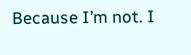Because I’m not. I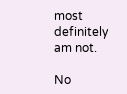most definitely am not.

No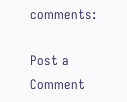comments:

Post a Comment